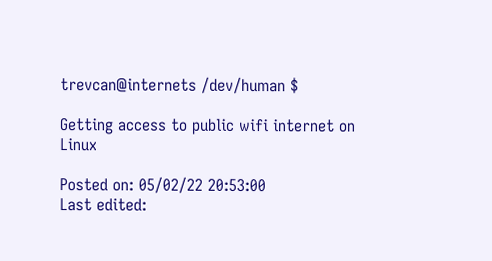trevcan@internets /dev/human $

Getting access to public wifi internet on Linux

Posted on: 05/02/22 20:53:00
Last edited: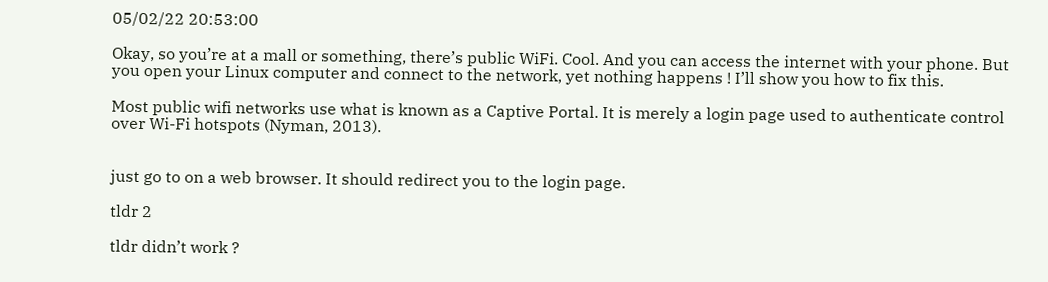05/02/22 20:53:00

Okay, so you’re at a mall or something, there’s public WiFi. Cool. And you can access the internet with your phone. But you open your Linux computer and connect to the network, yet nothing happens ! I’ll show you how to fix this.

Most public wifi networks use what is known as a Captive Portal. It is merely a login page used to authenticate control over Wi-Fi hotspots (Nyman, 2013).


just go to on a web browser. It should redirect you to the login page.

tldr 2

tldr didn’t work ?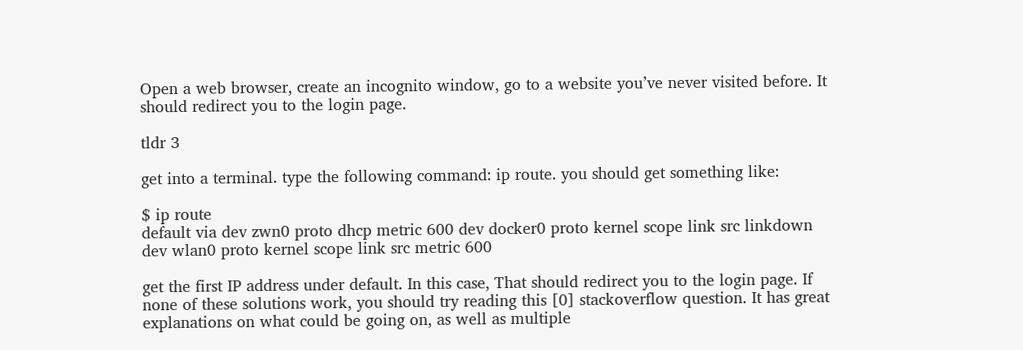Open a web browser, create an incognito window, go to a website you’ve never visited before. It should redirect you to the login page.

tldr 3

get into a terminal. type the following command: ip route. you should get something like:

$ ip route
default via dev zwn0 proto dhcp metric 600 dev docker0 proto kernel scope link src linkdown dev wlan0 proto kernel scope link src metric 600

get the first IP address under default. In this case, That should redirect you to the login page. If none of these solutions work, you should try reading this [0] stackoverflow question. It has great explanations on what could be going on, as well as multiple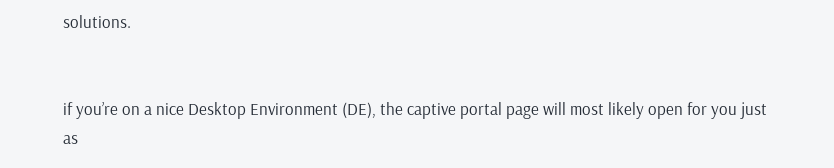solutions.


if you’re on a nice Desktop Environment (DE), the captive portal page will most likely open for you just as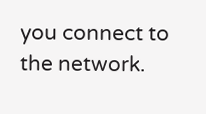you connect to the network.